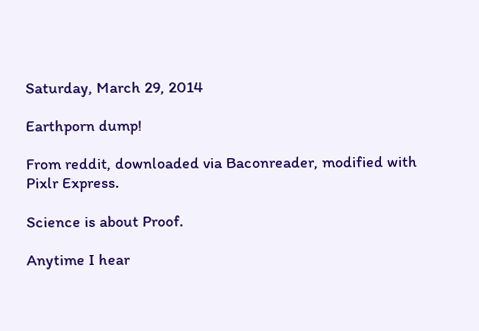Saturday, March 29, 2014

Earthporn dump!

From reddit, downloaded via Baconreader, modified with Pixlr Express.

Science is about Proof.

Anytime I hear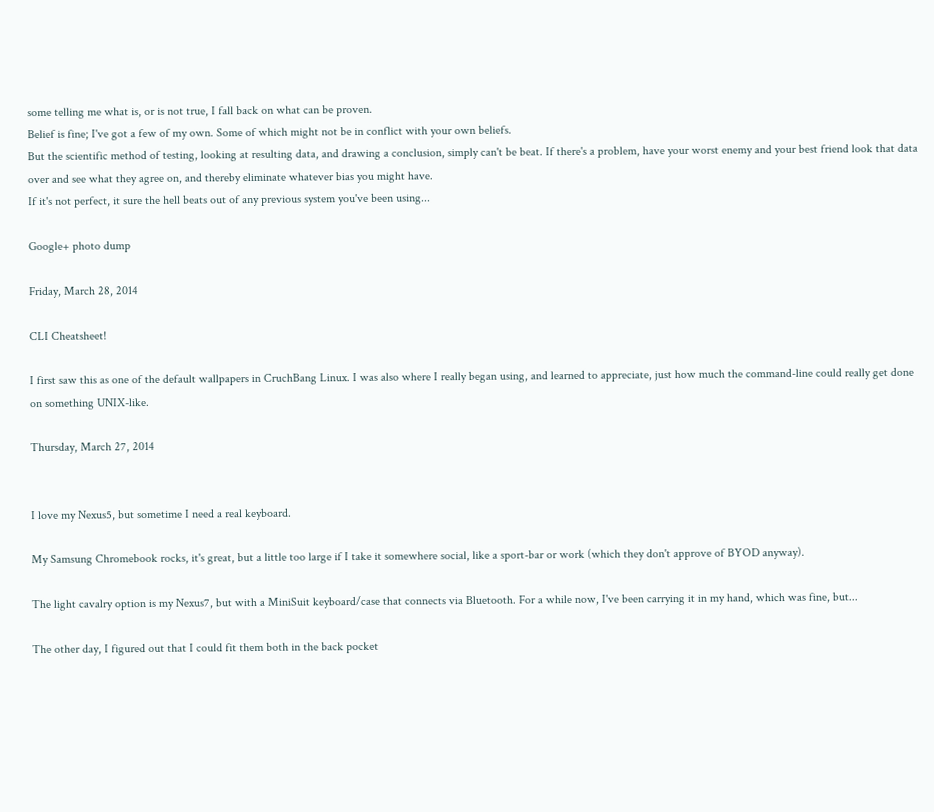some telling me what is, or is not true, I fall back on what can be proven.
Belief is fine; I've got a few of my own. Some of which might not be in conflict with your own beliefs.
But the scientific method of testing, looking at resulting data, and drawing a conclusion, simply can't be beat. If there's a problem, have your worst enemy and your best friend look that data over and see what they agree on, and thereby eliminate whatever bias you might have.
If it's not perfect, it sure the hell beats out of any previous system you've been using...

Google+ photo dump

Friday, March 28, 2014

CLI Cheatsheet!

I first saw this as one of the default wallpapers in CruchBang Linux. I was also where I really began using, and learned to appreciate, just how much the command-line could really get done on something UNIX-like.

Thursday, March 27, 2014


I love my Nexus5, but sometime I need a real keyboard.

My Samsung Chromebook rocks, it's great, but a little too large if I take it somewhere social, like a sport-bar or work (which they don't approve of BYOD anyway).

The light cavalry option is my Nexus7, but with a MiniSuit keyboard/case that connects via Bluetooth. For a while now, I've been carrying it in my hand, which was fine, but...

The other day, I figured out that I could fit them both in the back pocket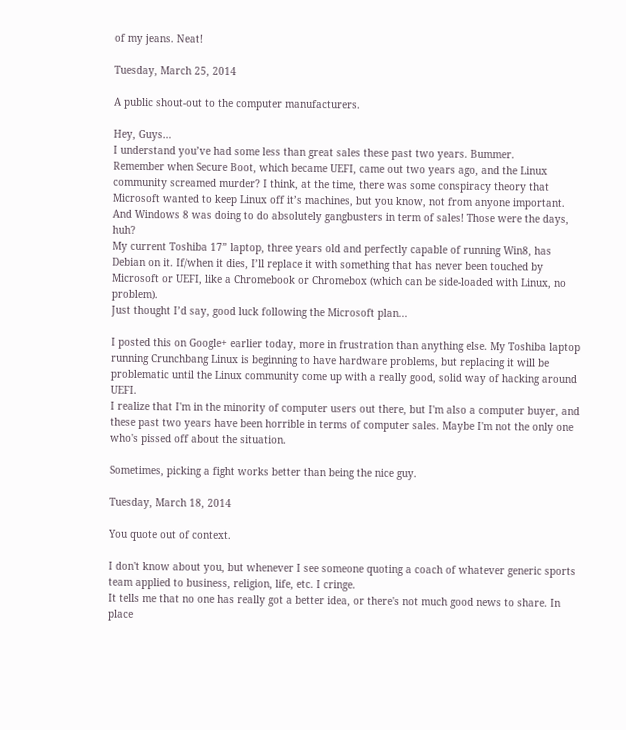of my jeans. Neat!

Tuesday, March 25, 2014

A public shout-out to the computer manufacturers.

Hey, Guys…
I understand you’ve had some less than great sales these past two years. Bummer.
Remember when Secure Boot, which became UEFI, came out two years ago, and the Linux community screamed murder? I think, at the time, there was some conspiracy theory that Microsoft wanted to keep Linux off it’s machines, but you know, not from anyone important. And Windows 8 was doing to do absolutely gangbusters in term of sales! Those were the days, huh?
My current Toshiba 17” laptop, three years old and perfectly capable of running Win8, has Debian on it. If/when it dies, I’ll replace it with something that has never been touched by Microsoft or UEFI, like a Chromebook or Chromebox (which can be side-loaded with Linux, no problem).
Just thought I’d say, good luck following the Microsoft plan...

I posted this on Google+ earlier today, more in frustration than anything else. My Toshiba laptop running Crunchbang Linux is beginning to have hardware problems, but replacing it will be problematic until the Linux community come up with a really good, solid way of hacking around UEFI.
I realize that I'm in the minority of computer users out there, but I'm also a computer buyer, and these past two years have been horrible in terms of computer sales. Maybe I'm not the only one who's pissed off about the situation.

Sometimes, picking a fight works better than being the nice guy.

Tuesday, March 18, 2014

You quote out of context.

I don't know about you, but whenever I see someone quoting a coach of whatever generic sports team applied to business, religion, life, etc. I cringe.
It tells me that no one has really got a better idea, or there's not much good news to share. In place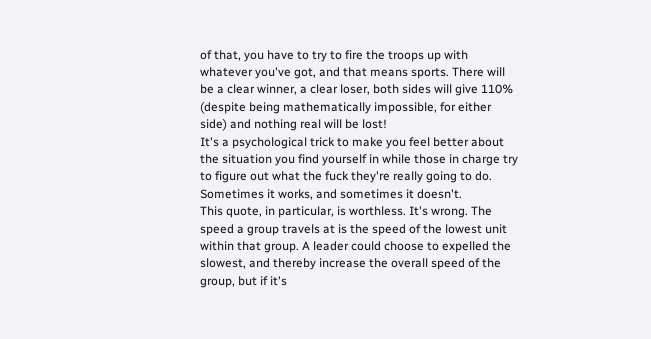of that, you have to try to fire the troops up with whatever you've got, and that means sports. There will be a clear winner, a clear loser, both sides will give 110% (despite being mathematically impossible, for either side) and nothing real will be lost!
It's a psychological trick to make you feel better about the situation you find yourself in while those in charge try to figure out what the fuck they're really going to do. Sometimes it works, and sometimes it doesn't.
This quote, in particular, is worthless. It's wrong. The speed a group travels at is the speed of the lowest unit within that group. A leader could choose to expelled the slowest, and thereby increase the overall speed of the group, but if it's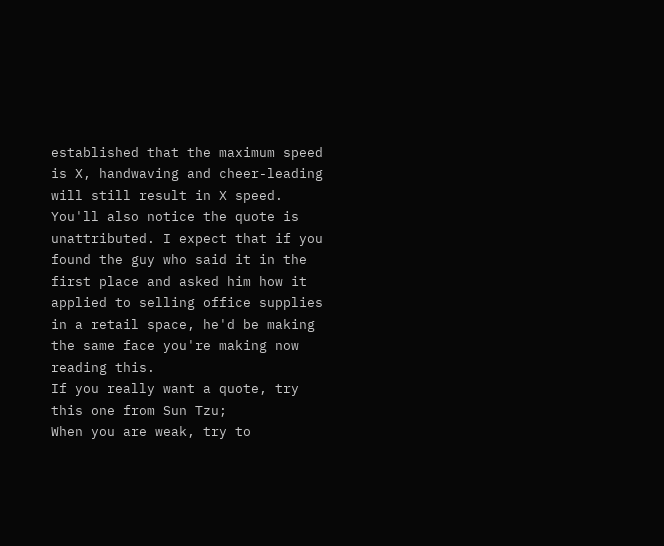established that the maximum speed is X, handwaving and cheer-leading will still result in X speed.
You'll also notice the quote is unattributed. I expect that if you found the guy who said it in the first place and asked him how it applied to selling office supplies in a retail space, he'd be making the same face you're making now reading this.
If you really want a quote, try this one from Sun Tzu;
When you are weak, try to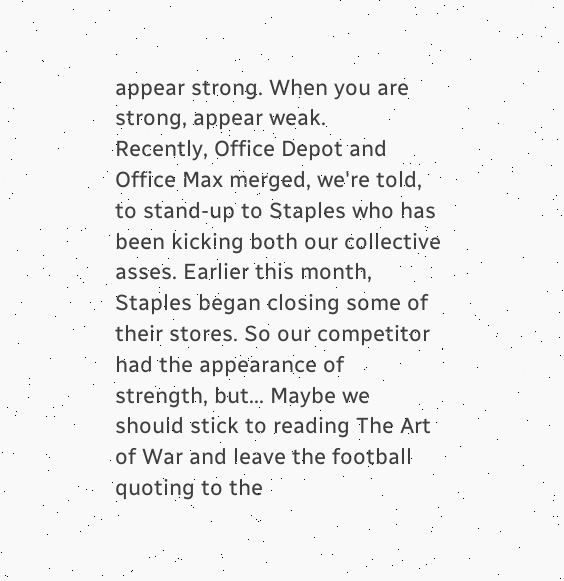appear strong. When you are strong, appear weak.
Recently, Office Depot and Office Max merged, we're told, to stand-up to Staples who has been kicking both our collective asses. Earlier this month, Staples began closing some of their stores. So our competitor had the appearance of strength, but... Maybe we should stick to reading The Art of War and leave the football quoting to the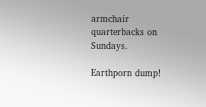armchair quarterbacks on Sundays.

Earthporn dump!